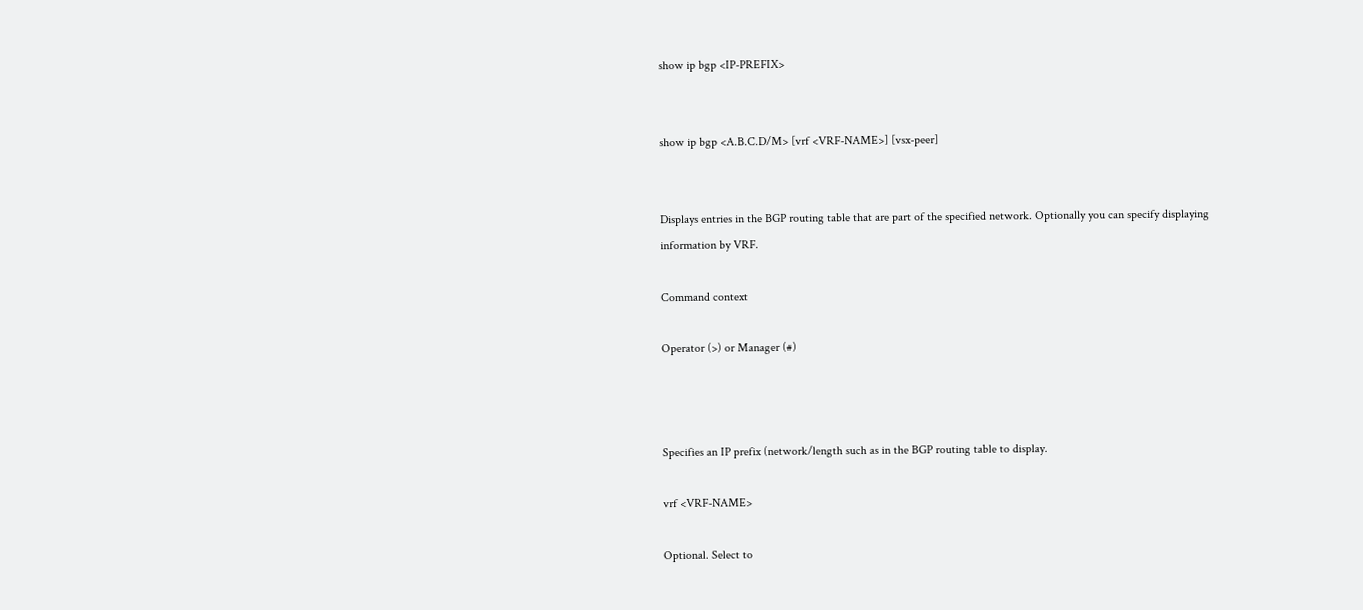show ip bgp <IP-PREFIX>


show ip bgp <A.B.C.D/M> [vrf <VRF-NAME>] [vsx-peer]


Displays entries in the BGP routing table that are part of the specified network. Optionally you can specify displaying information by VRF.

Command context

Operator (>) or Manager (#)



Specifies an IP prefix (network/length such as in the BGP routing table to display.

vrf <VRF-NAME>

Optional. Select to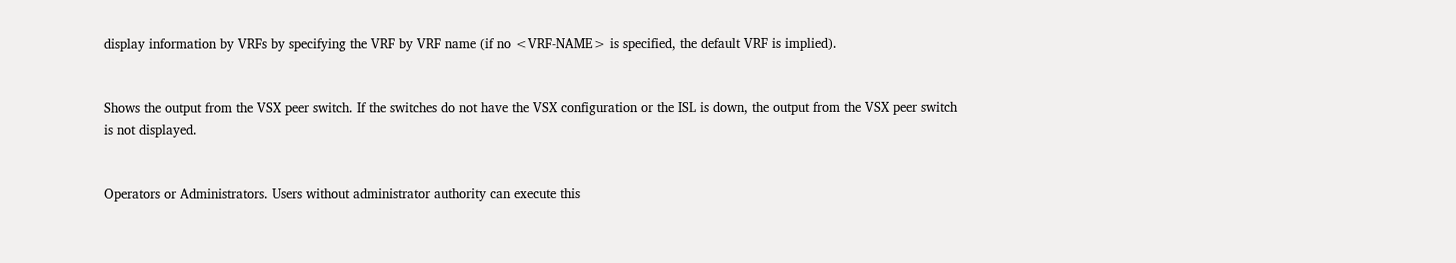display information by VRFs by specifying the VRF by VRF name (if no <VRF-NAME> is specified, the default VRF is implied).


Shows the output from the VSX peer switch. If the switches do not have the VSX configuration or the ISL is down, the output from the VSX peer switch is not displayed.


Operators or Administrators. Users without administrator authority can execute this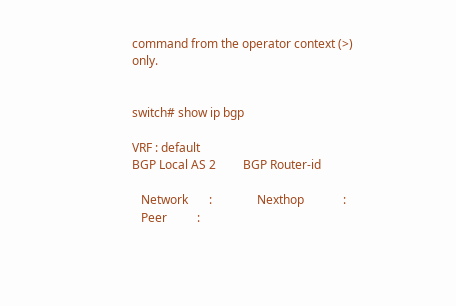command from the operator context (>) only.


switch# show ip bgp

VRF : default
BGP Local AS 2         BGP Router-id

   Network       :               Nexthop             :
   Peer          :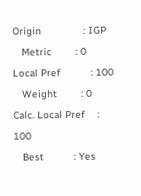Origin              : IGP
   Metric        : 0                         Local Pref          : 100
   Weight        : 0                         Calc. Local Pref    : 100
   Best          : Yes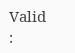Valid               :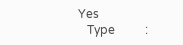Yes
   Type          :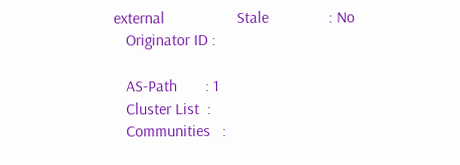external                  Stale               : No
   Originator ID :

   AS-Path       : 1
   Cluster List  :
   Communities   :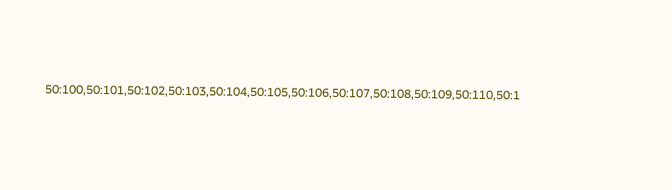50:100,50:101,50:102,50:103,50:104,50:105,50:106,50:107,50:108,50:109,50:110,50:1